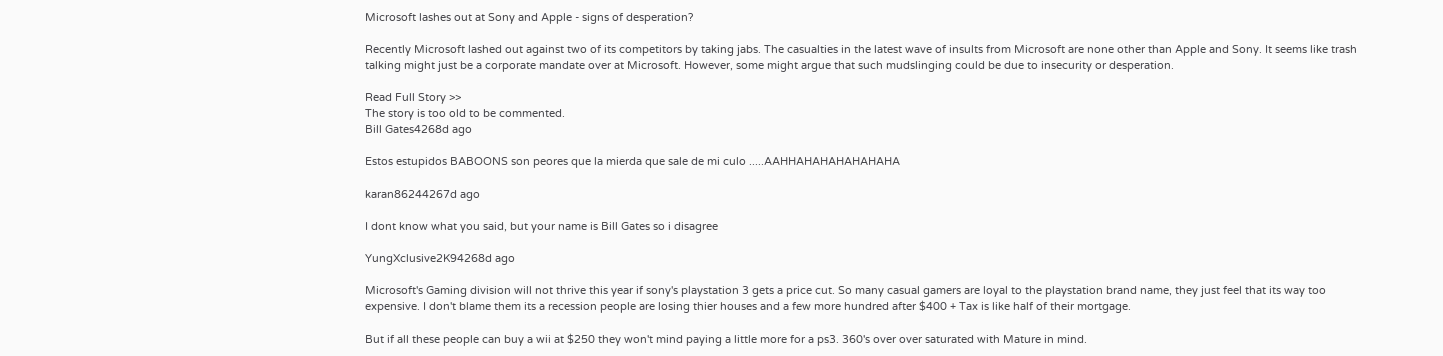Microsoft lashes out at Sony and Apple - signs of desperation?

Recently Microsoft lashed out against two of its competitors by taking jabs. The casualties in the latest wave of insults from Microsoft are none other than Apple and Sony. It seems like trash talking might just be a corporate mandate over at Microsoft. However, some might argue that such mudslinging could be due to insecurity or desperation.

Read Full Story >>
The story is too old to be commented.
Bill Gates4268d ago

Estos estupidos BABOONS son peores que la mierda que sale de mi culo .....AAHHAHAHAHAHAHAHA

karan86244267d ago

I dont know what you said, but your name is Bill Gates so i disagree

YungXclusive2K94268d ago

Microsoft's Gaming division will not thrive this year if sony's playstation 3 gets a price cut. So many casual gamers are loyal to the playstation brand name, they just feel that its way too expensive. I don't blame them its a recession people are losing thier houses and a few more hundred after $400 + Tax is like half of their mortgage.

But if all these people can buy a wii at $250 they won't mind paying a little more for a ps3. 360's over over saturated with Mature in mind.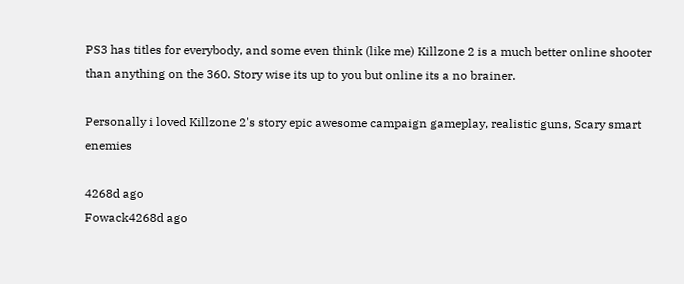PS3 has titles for everybody, and some even think (like me) Killzone 2 is a much better online shooter than anything on the 360. Story wise its up to you but online its a no brainer.

Personally i loved Killzone 2's story epic awesome campaign gameplay, realistic guns, Scary smart enemies

4268d ago
Fowack4268d ago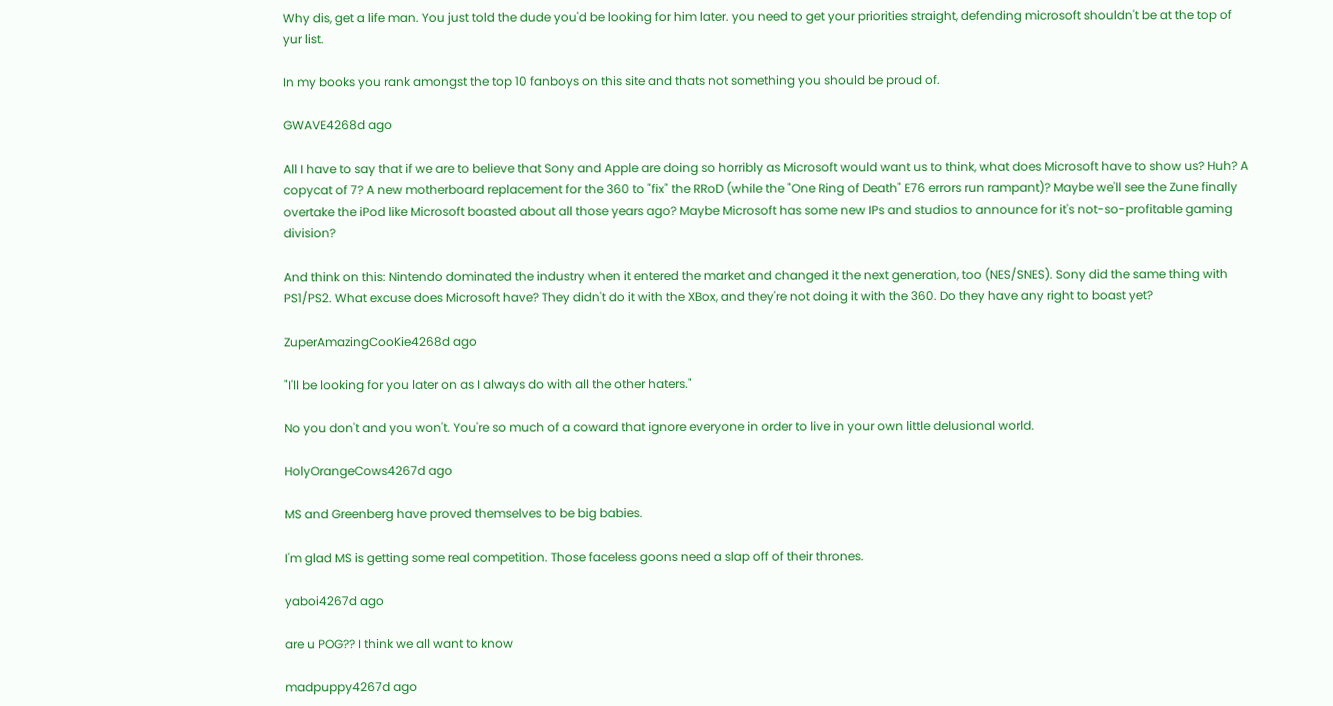Why dis, get a life man. You just told the dude you'd be looking for him later. you need to get your priorities straight, defending microsoft shouldn't be at the top of yur list.

In my books you rank amongst the top 10 fanboys on this site and thats not something you should be proud of.

GWAVE4268d ago

All I have to say that if we are to believe that Sony and Apple are doing so horribly as Microsoft would want us to think, what does Microsoft have to show us? Huh? A copycat of 7? A new motherboard replacement for the 360 to "fix" the RRoD (while the "One Ring of Death" E76 errors run rampant)? Maybe we'll see the Zune finally overtake the iPod like Microsoft boasted about all those years ago? Maybe Microsoft has some new IPs and studios to announce for it's not-so-profitable gaming division?

And think on this: Nintendo dominated the industry when it entered the market and changed it the next generation, too (NES/SNES). Sony did the same thing with PS1/PS2. What excuse does Microsoft have? They didn't do it with the XBox, and they're not doing it with the 360. Do they have any right to boast yet?

ZuperAmazingCooKie4268d ago

"I'll be looking for you later on as I always do with all the other haters."

No you don't and you won't. You're so much of a coward that ignore everyone in order to live in your own little delusional world.

HolyOrangeCows4267d ago

MS and Greenberg have proved themselves to be big babies.

I'm glad MS is getting some real competition. Those faceless goons need a slap off of their thrones.

yaboi4267d ago

are u POG?? I think we all want to know

madpuppy4267d ago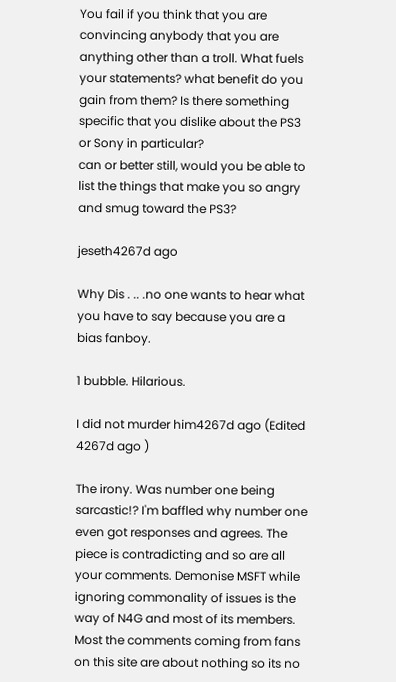You fail if you think that you are convincing anybody that you are anything other than a troll. What fuels your statements? what benefit do you gain from them? Is there something specific that you dislike about the PS3 or Sony in particular?
can or better still, would you be able to list the things that make you so angry and smug toward the PS3?

jeseth4267d ago

Why Dis . .. .no one wants to hear what you have to say because you are a bias fanboy.

1 bubble. Hilarious.

I did not murder him4267d ago (Edited 4267d ago )

The irony. Was number one being sarcastic!? I'm baffled why number one even got responses and agrees. The piece is contradicting and so are all your comments. Demonise MSFT while ignoring commonality of issues is the way of N4G and most of its members. Most the comments coming from fans on this site are about nothing so its no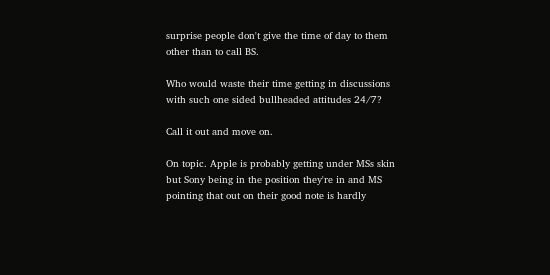surprise people don't give the time of day to them other than to call BS.

Who would waste their time getting in discussions with such one sided bullheaded attitudes 24/7?

Call it out and move on.

On topic. Apple is probably getting under MSs skin but Sony being in the position they're in and MS pointing that out on their good note is hardly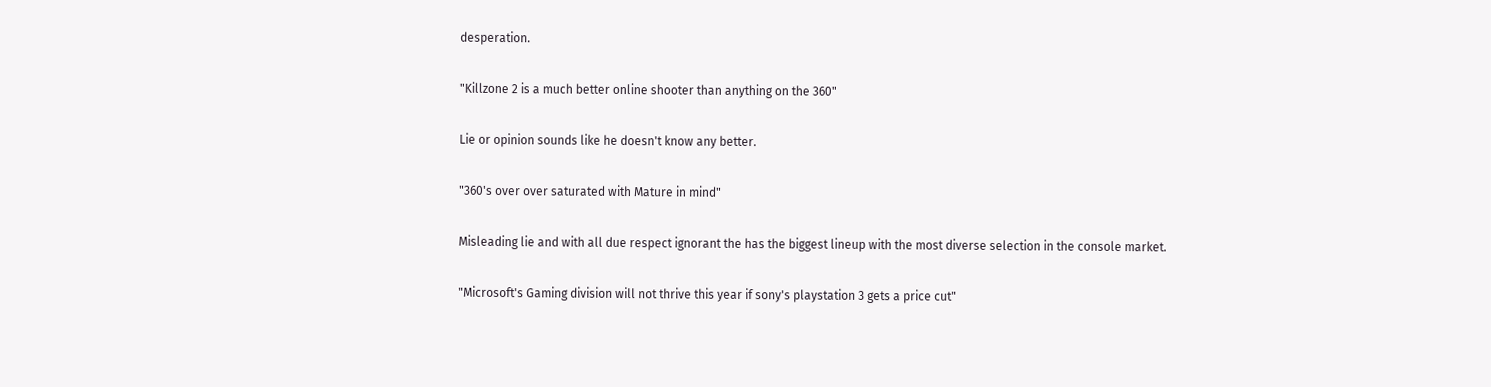desperation.

"Killzone 2 is a much better online shooter than anything on the 360"

Lie or opinion sounds like he doesn't know any better.

"360's over over saturated with Mature in mind"

Misleading lie and with all due respect ignorant the has the biggest lineup with the most diverse selection in the console market.

"Microsoft's Gaming division will not thrive this year if sony's playstation 3 gets a price cut"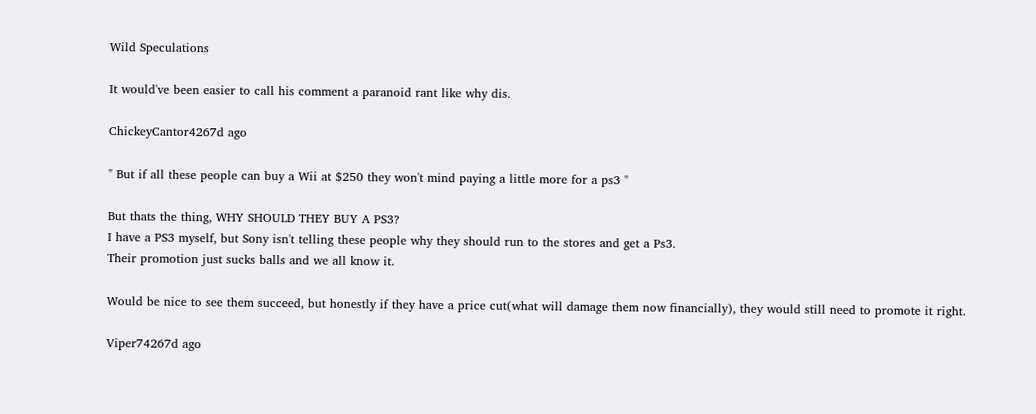Wild Speculations

It would've been easier to call his comment a paranoid rant like why dis.

ChickeyCantor4267d ago

" But if all these people can buy a Wii at $250 they won't mind paying a little more for a ps3 "

But thats the thing, WHY SHOULD THEY BUY A PS3?
I have a PS3 myself, but Sony isn't telling these people why they should run to the stores and get a Ps3.
Their promotion just sucks balls and we all know it.

Would be nice to see them succeed, but honestly if they have a price cut(what will damage them now financially), they would still need to promote it right.

Viper74267d ago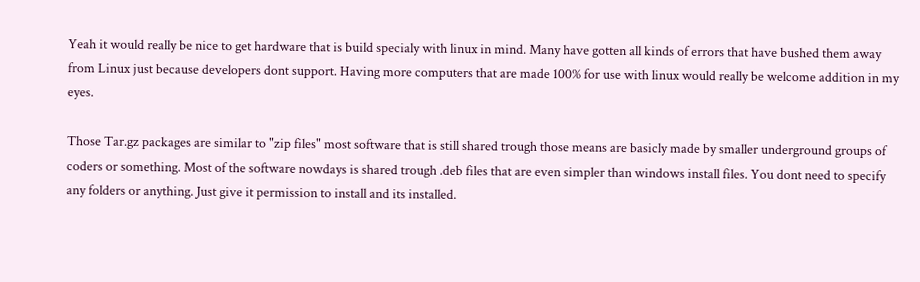Yeah it would really be nice to get hardware that is build specialy with linux in mind. Many have gotten all kinds of errors that have bushed them away from Linux just because developers dont support. Having more computers that are made 100% for use with linux would really be welcome addition in my eyes.

Those Tar.gz packages are similar to "zip files" most software that is still shared trough those means are basicly made by smaller underground groups of coders or something. Most of the software nowdays is shared trough .deb files that are even simpler than windows install files. You dont need to specify any folders or anything. Just give it permission to install and its installed.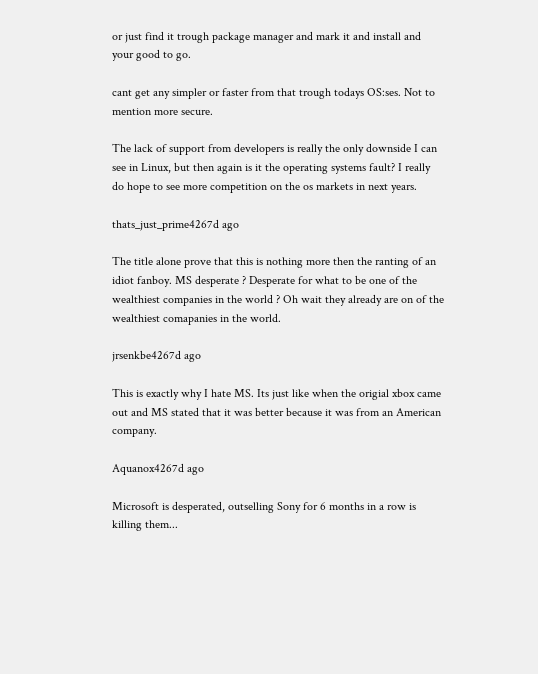or just find it trough package manager and mark it and install and your good to go.

cant get any simpler or faster from that trough todays OS:ses. Not to mention more secure.

The lack of support from developers is really the only downside I can see in Linux, but then again is it the operating systems fault? I really do hope to see more competition on the os markets in next years.

thats_just_prime4267d ago

The title alone prove that this is nothing more then the ranting of an idiot fanboy. MS desperate ? Desperate for what to be one of the wealthiest companies in the world ? Oh wait they already are on of the wealthiest comapanies in the world.

jrsenkbe4267d ago

This is exactly why I hate MS. Its just like when the origial xbox came out and MS stated that it was better because it was from an American company.

Aquanox4267d ago

Microsoft is desperated, outselling Sony for 6 months in a row is killing them...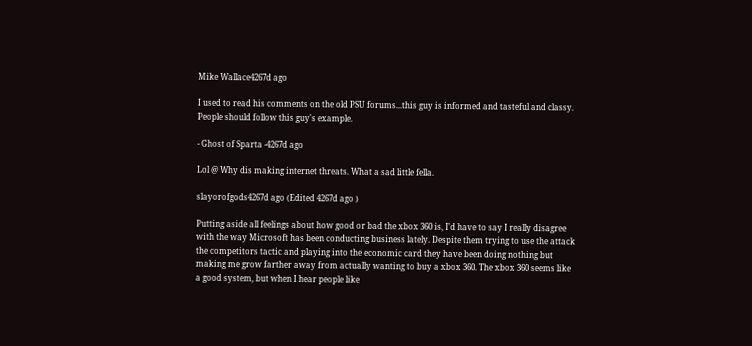Mike Wallace4267d ago

I used to read his comments on the old PSU forums...this guy is informed and tasteful and classy. People should follow this guy's example.

- Ghost of Sparta -4267d ago

Lol @ Why dis making internet threats. What a sad little fella.

slayorofgods4267d ago (Edited 4267d ago )

Putting aside all feelings about how good or bad the xbox 360 is, I'd have to say I really disagree with the way Microsoft has been conducting business lately. Despite them trying to use the attack the competitors tactic and playing into the economic card they have been doing nothing but making me grow farther away from actually wanting to buy a xbox 360. The xbox 360 seems like a good system, but when I hear people like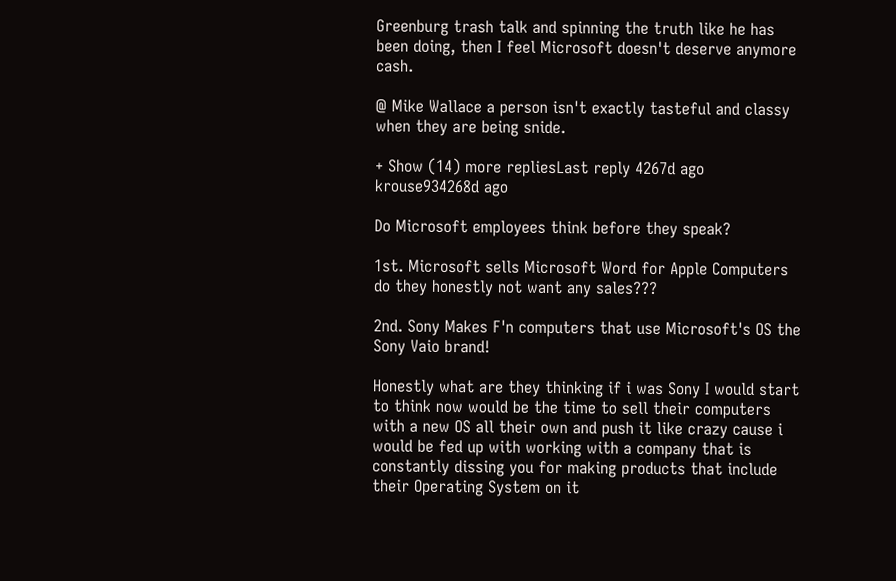Greenburg trash talk and spinning the truth like he has been doing, then I feel Microsoft doesn't deserve anymore cash.

@ Mike Wallace a person isn't exactly tasteful and classy when they are being snide.

+ Show (14) more repliesLast reply 4267d ago
krouse934268d ago

Do Microsoft employees think before they speak?

1st. Microsoft sells Microsoft Word for Apple Computers do they honestly not want any sales???

2nd. Sony Makes F'n computers that use Microsoft's OS the Sony Vaio brand!

Honestly what are they thinking if i was Sony I would start to think now would be the time to sell their computers with a new OS all their own and push it like crazy cause i would be fed up with working with a company that is constantly dissing you for making products that include their Operating System on it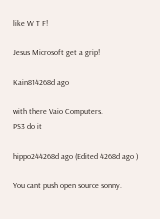like W T F!

Jesus Microsoft get a grip!

Kain814268d ago

with there Vaio Computers.
PS3 do it

hippo244268d ago (Edited 4268d ago )

You cant push open source sonny.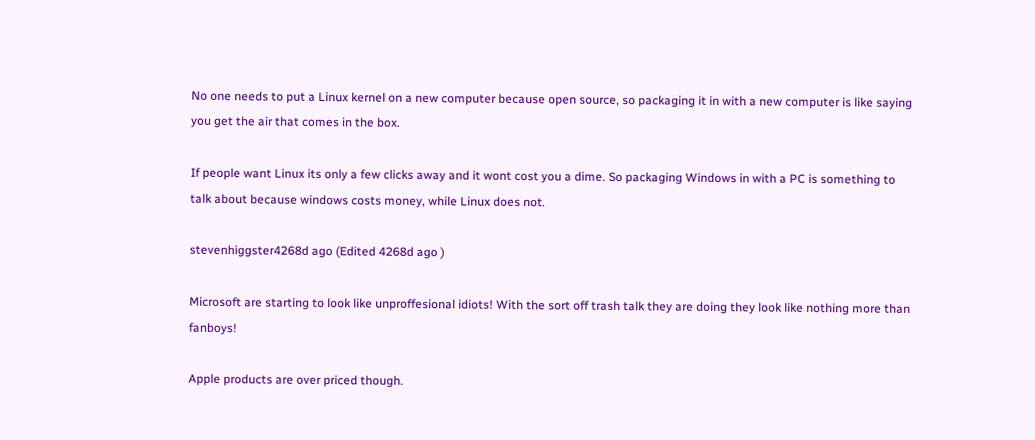No one needs to put a Linux kernel on a new computer because open source, so packaging it in with a new computer is like saying you get the air that comes in the box.

If people want Linux its only a few clicks away and it wont cost you a dime. So packaging Windows in with a PC is something to talk about because windows costs money, while Linux does not.

stevenhiggster4268d ago (Edited 4268d ago )

Microsoft are starting to look like unproffesional idiots! With the sort off trash talk they are doing they look like nothing more than fanboys!

Apple products are over priced though.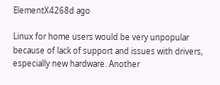ElementX4268d ago

Linux for home users would be very unpopular because of lack of support and issues with drivers, especially new hardware. Another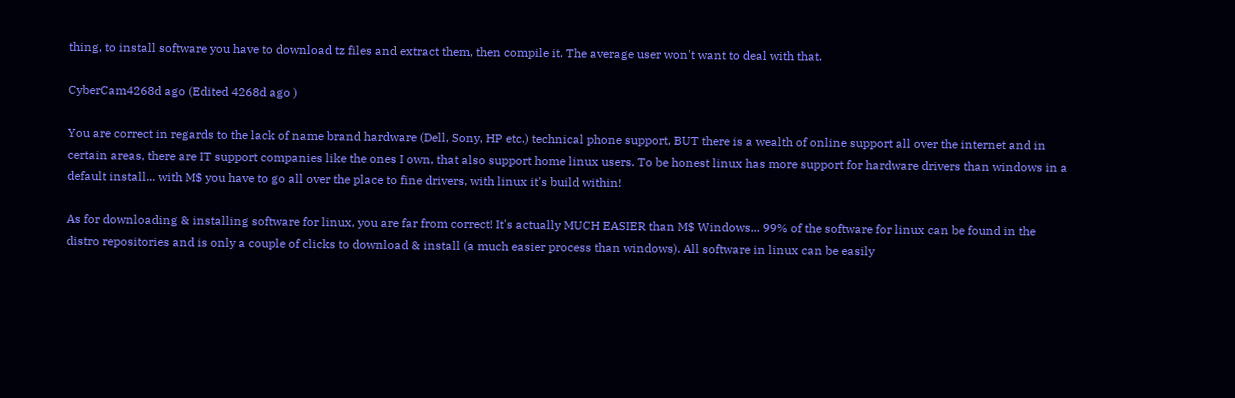thing, to install software you have to download tz files and extract them, then compile it. The average user won't want to deal with that.

CyberCam4268d ago (Edited 4268d ago )

You are correct in regards to the lack of name brand hardware (Dell, Sony, HP etc.) technical phone support, BUT there is a wealth of online support all over the internet and in certain areas, there are IT support companies like the ones I own, that also support home linux users. To be honest linux has more support for hardware drivers than windows in a default install... with M$ you have to go all over the place to fine drivers, with linux it's build within!

As for downloading & installing software for linux, you are far from correct! It's actually MUCH EASIER than M$ Windows... 99% of the software for linux can be found in the distro repositories and is only a couple of clicks to download & install (a much easier process than windows). All software in linux can be easily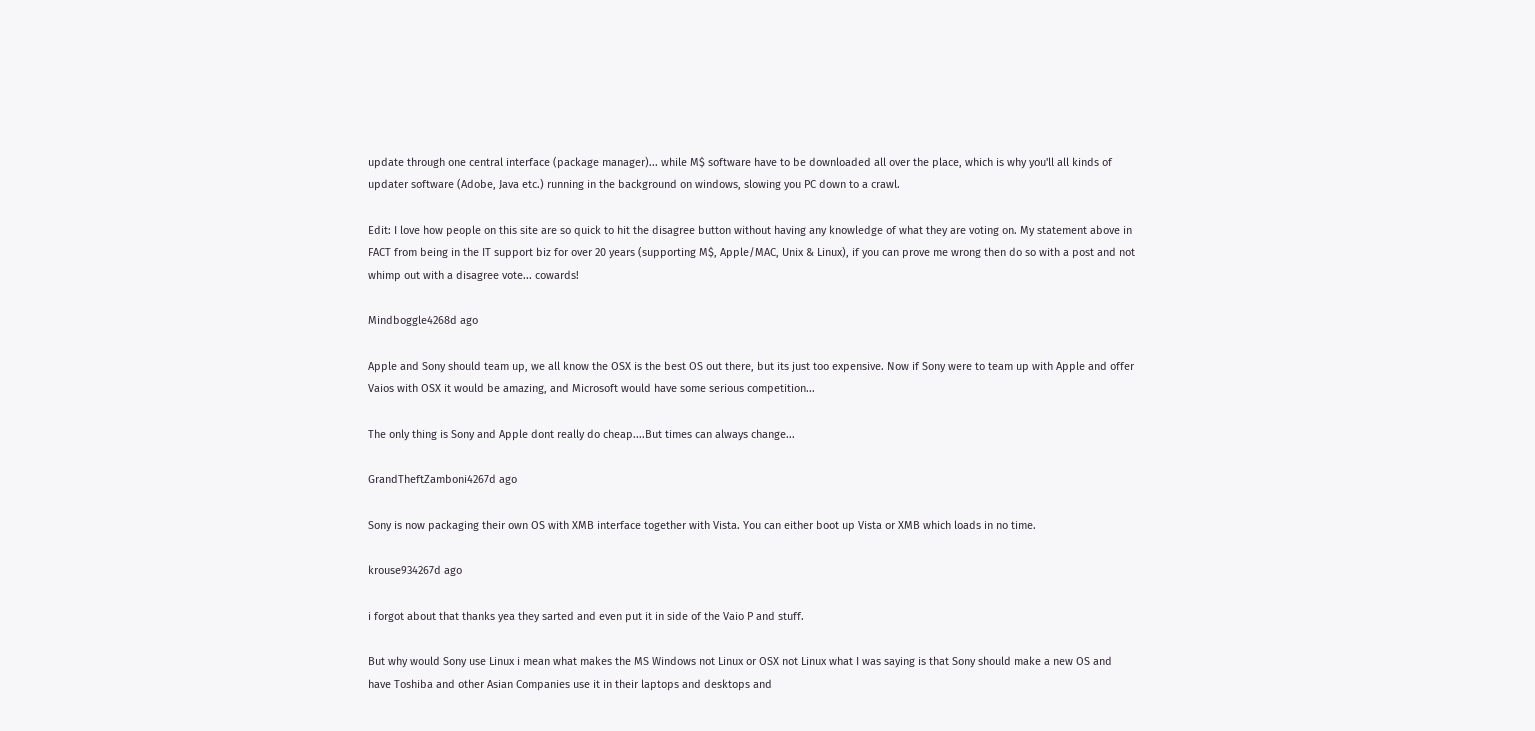update through one central interface (package manager)... while M$ software have to be downloaded all over the place, which is why you'll all kinds of updater software (Adobe, Java etc.) running in the background on windows, slowing you PC down to a crawl.

Edit: I love how people on this site are so quick to hit the disagree button without having any knowledge of what they are voting on. My statement above in FACT from being in the IT support biz for over 20 years (supporting M$, Apple/MAC, Unix & Linux), if you can prove me wrong then do so with a post and not whimp out with a disagree vote... cowards!

Mindboggle4268d ago

Apple and Sony should team up, we all know the OSX is the best OS out there, but its just too expensive. Now if Sony were to team up with Apple and offer Vaios with OSX it would be amazing, and Microsoft would have some serious competition...

The only thing is Sony and Apple dont really do cheap....But times can always change...

GrandTheftZamboni4267d ago

Sony is now packaging their own OS with XMB interface together with Vista. You can either boot up Vista or XMB which loads in no time.

krouse934267d ago

i forgot about that thanks yea they sarted and even put it in side of the Vaio P and stuff.

But why would Sony use Linux i mean what makes the MS Windows not Linux or OSX not Linux what I was saying is that Sony should make a new OS and have Toshiba and other Asian Companies use it in their laptops and desktops and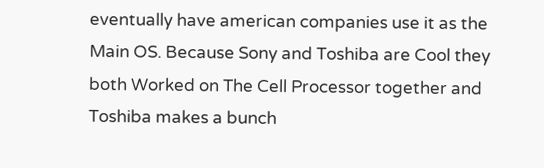eventually have american companies use it as the Main OS. Because Sony and Toshiba are Cool they both Worked on The Cell Processor together and Toshiba makes a bunch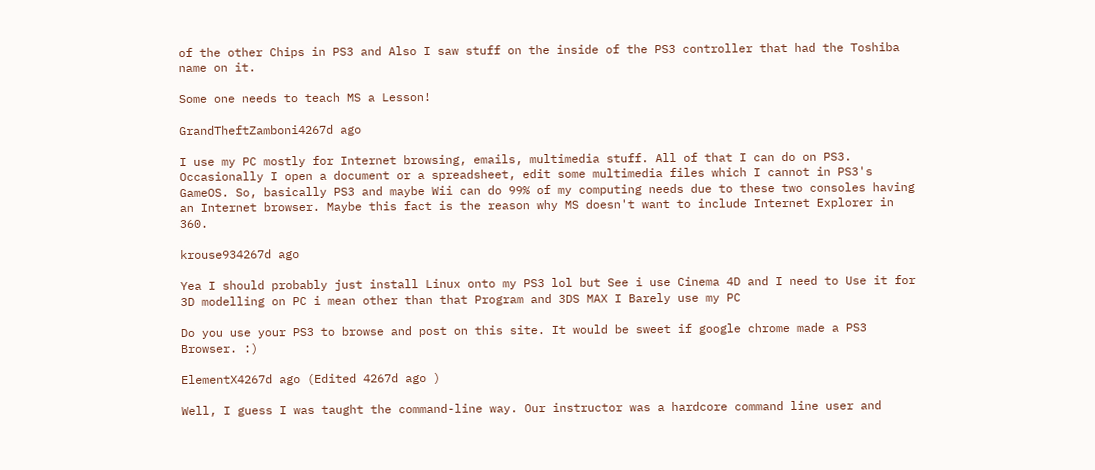of the other Chips in PS3 and Also I saw stuff on the inside of the PS3 controller that had the Toshiba name on it.

Some one needs to teach MS a Lesson!

GrandTheftZamboni4267d ago

I use my PC mostly for Internet browsing, emails, multimedia stuff. All of that I can do on PS3. Occasionally I open a document or a spreadsheet, edit some multimedia files which I cannot in PS3's GameOS. So, basically PS3 and maybe Wii can do 99% of my computing needs due to these two consoles having an Internet browser. Maybe this fact is the reason why MS doesn't want to include Internet Explorer in 360.

krouse934267d ago

Yea I should probably just install Linux onto my PS3 lol but See i use Cinema 4D and I need to Use it for 3D modelling on PC i mean other than that Program and 3DS MAX I Barely use my PC

Do you use your PS3 to browse and post on this site. It would be sweet if google chrome made a PS3 Browser. :)

ElementX4267d ago (Edited 4267d ago )

Well, I guess I was taught the command-line way. Our instructor was a hardcore command line user and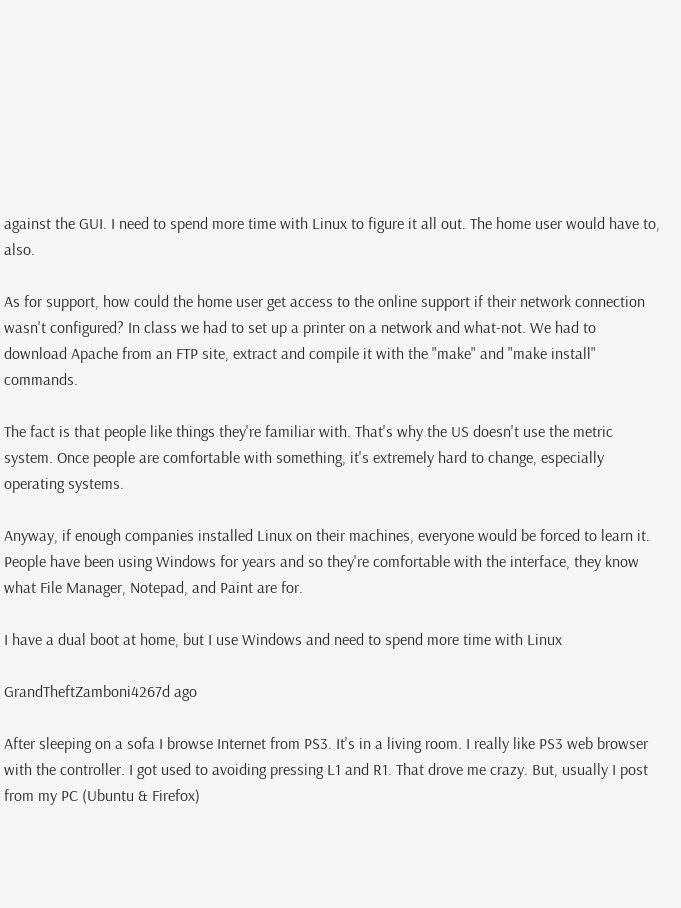against the GUI. I need to spend more time with Linux to figure it all out. The home user would have to, also.

As for support, how could the home user get access to the online support if their network connection wasn't configured? In class we had to set up a printer on a network and what-not. We had to download Apache from an FTP site, extract and compile it with the "make" and "make install" commands.

The fact is that people like things they're familiar with. That's why the US doesn't use the metric system. Once people are comfortable with something, it's extremely hard to change, especially operating systems.

Anyway, if enough companies installed Linux on their machines, everyone would be forced to learn it. People have been using Windows for years and so they're comfortable with the interface, they know what File Manager, Notepad, and Paint are for.

I have a dual boot at home, but I use Windows and need to spend more time with Linux

GrandTheftZamboni4267d ago

After sleeping on a sofa I browse Internet from PS3. It's in a living room. I really like PS3 web browser with the controller. I got used to avoiding pressing L1 and R1. That drove me crazy. But, usually I post from my PC (Ubuntu & Firefox)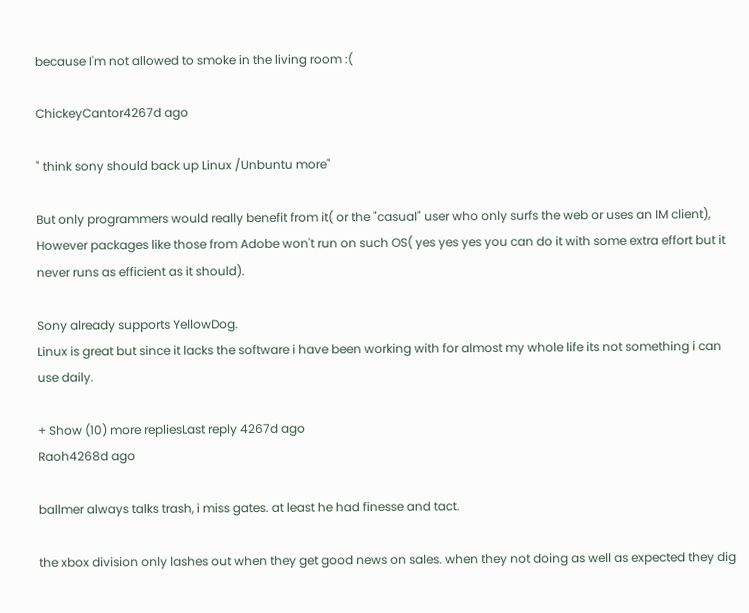because I'm not allowed to smoke in the living room :(

ChickeyCantor4267d ago

" think sony should back up Linux /Unbuntu more"

But only programmers would really benefit from it( or the "casual" user who only surfs the web or uses an IM client), However packages like those from Adobe won't run on such OS( yes yes yes you can do it with some extra effort but it never runs as efficient as it should).

Sony already supports YellowDog.
Linux is great but since it lacks the software i have been working with for almost my whole life its not something i can use daily.

+ Show (10) more repliesLast reply 4267d ago
Raoh4268d ago

ballmer always talks trash, i miss gates. at least he had finesse and tact.

the xbox division only lashes out when they get good news on sales. when they not doing as well as expected they dig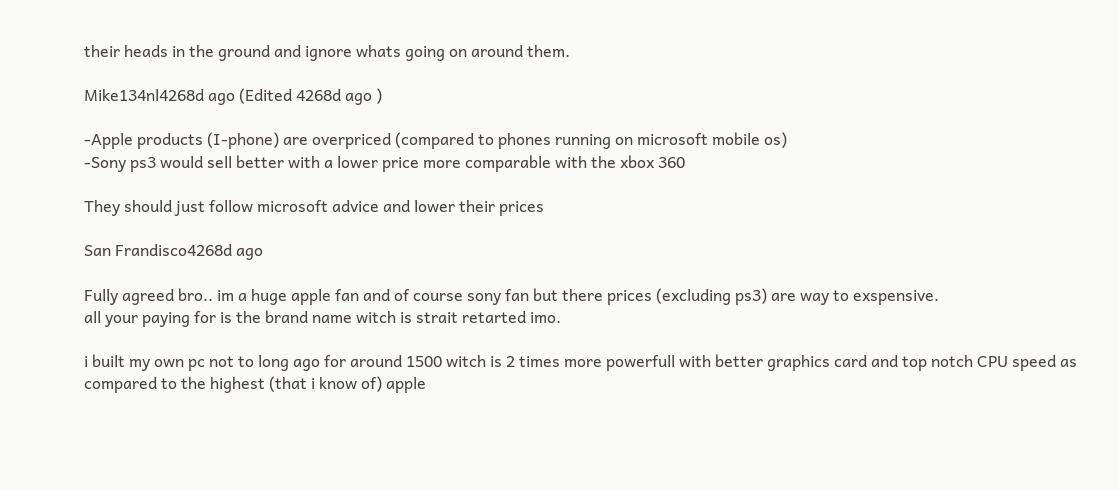their heads in the ground and ignore whats going on around them.

Mike134nl4268d ago (Edited 4268d ago )

-Apple products (I-phone) are overpriced (compared to phones running on microsoft mobile os)
-Sony ps3 would sell better with a lower price more comparable with the xbox 360

They should just follow microsoft advice and lower their prices

San Frandisco4268d ago

Fully agreed bro.. im a huge apple fan and of course sony fan but there prices (excluding ps3) are way to exspensive.
all your paying for is the brand name witch is strait retarted imo.

i built my own pc not to long ago for around 1500 witch is 2 times more powerfull with better graphics card and top notch CPU speed as compared to the highest (that i know of) apple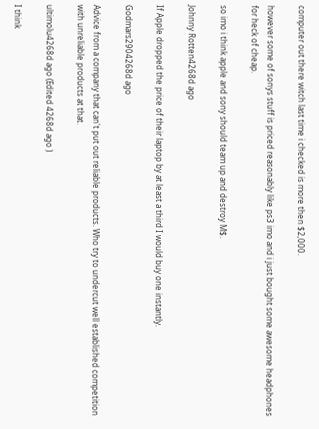computer out there witch last time i checked is more then $2,000.

however some of sonys stuff is priced reasonably like ps3 imo and i just bought some awesome headphones for heck of cheap.

so imo i think apple and sony should team up and destroy M$.

Johnny Rotten4268d ago

If Apple dropped the price of their laptop by at least a third I would buy one instantly.

Godmars2904268d ago

Advice from a company that can't put out reliable products. Who try to undercut well established competition with unreliable products at that.

ultimolu4268d ago (Edited 4268d ago )

I think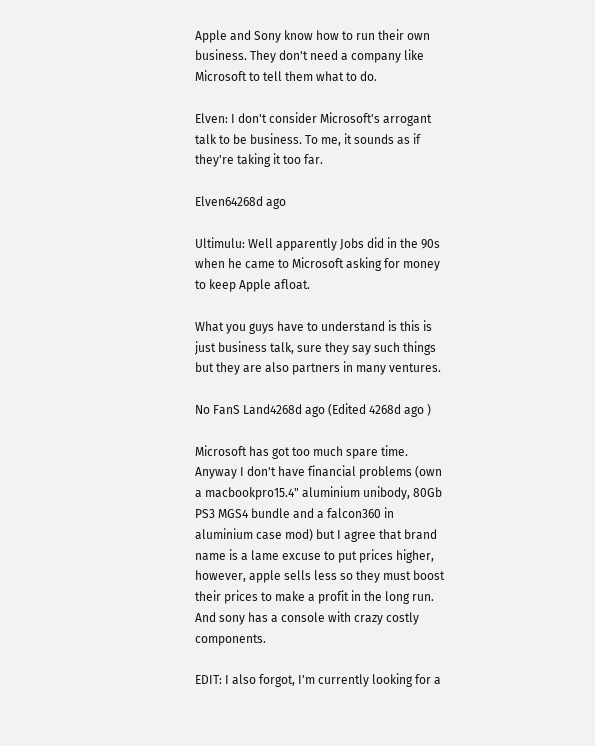Apple and Sony know how to run their own business. They don't need a company like Microsoft to tell them what to do.

Elven: I don't consider Microsoft's arrogant talk to be business. To me, it sounds as if they're taking it too far.

Elven64268d ago

Ultimulu: Well apparently Jobs did in the 90s when he came to Microsoft asking for money to keep Apple afloat.

What you guys have to understand is this is just business talk, sure they say such things but they are also partners in many ventures.

No FanS Land4268d ago (Edited 4268d ago )

Microsoft has got too much spare time. Anyway I don't have financial problems (own a macbookpro15.4" aluminium unibody, 80Gb PS3 MGS4 bundle and a falcon360 in aluminium case mod) but I agree that brand name is a lame excuse to put prices higher, however, apple sells less so they must boost their prices to make a profit in the long run. And sony has a console with crazy costly components.

EDIT: I also forgot, I'm currently looking for a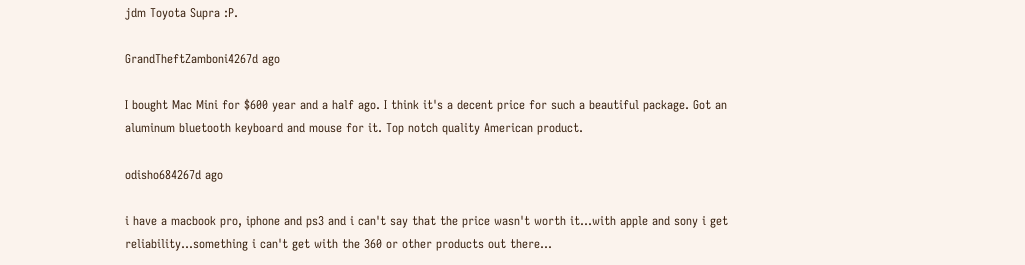jdm Toyota Supra :P.

GrandTheftZamboni4267d ago

I bought Mac Mini for $600 year and a half ago. I think it's a decent price for such a beautiful package. Got an aluminum bluetooth keyboard and mouse for it. Top notch quality American product.

odisho684267d ago

i have a macbook pro, iphone and ps3 and i can't say that the price wasn't worth it...with apple and sony i get reliability...something i can't get with the 360 or other products out there...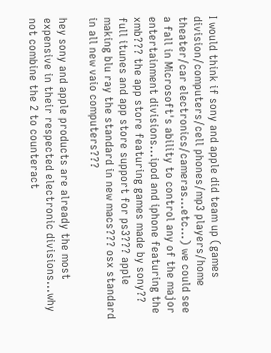I would think if sony and apple did team up (games division/computers/cell phones/mp3 players/home theater/car electronics/cameras...etc...) we could see a fall in Microsoft's ability to control any of the major entertainment divisions...ipod and iphone featuring the xmb??? the app store featuring games made by sony?? full itunes and app store support for ps3??? apple making blu ray the standard in new macs??? osx standard in all new vaio computers???

hey sony and apple products are already the most expensive in their respected electronic divisions...why not combine the 2 to counteract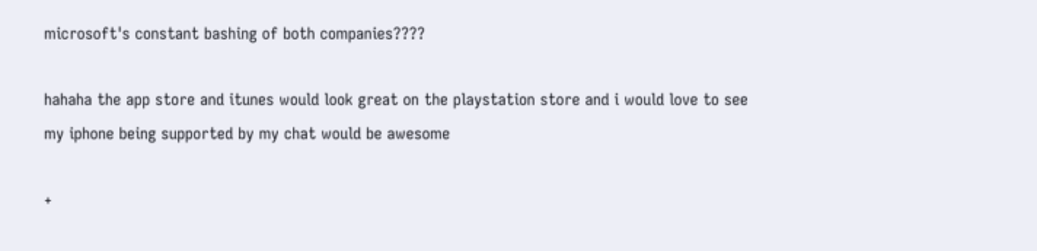microsoft's constant bashing of both companies????

hahaha the app store and itunes would look great on the playstation store and i would love to see my iphone being supported by my chat would be awesome

+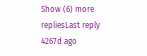Show (6) more repliesLast reply 4267d ago